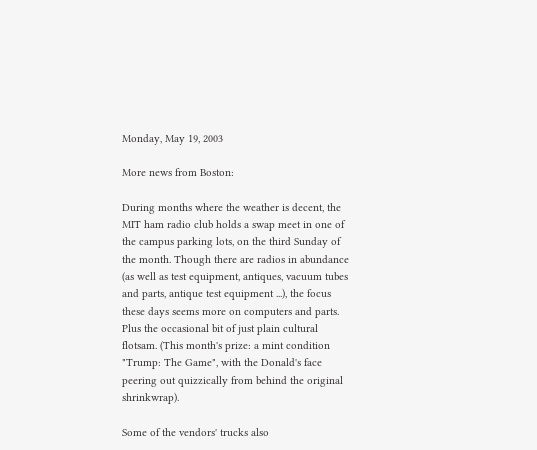Monday, May 19, 2003

More news from Boston:

During months where the weather is decent, the MIT ham radio club holds a swap meet in one of the campus parking lots, on the third Sunday of the month. Though there are radios in abundance (as well as test equipment, antiques, vacuum tubes and parts, antique test equipment ...), the focus these days seems more on computers and parts. Plus the occasional bit of just plain cultural flotsam. (This month's prize: a mint condition "Trump: The Game", with the Donald's face peering out quizzically from behind the original shrinkwrap).

Some of the vendors' trucks also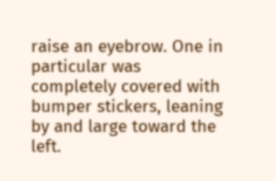raise an eyebrow. One in particular was completely covered with bumper stickers, leaning by and large toward the left.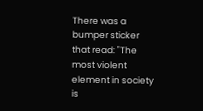There was a bumper sticker that read: "The most violent element in society is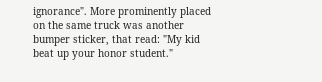ignorance". More prominently placed on the same truck was another bumper sticker, that read: "My kid beat up your honor student."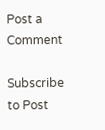Post a Comment

Subscribe to Post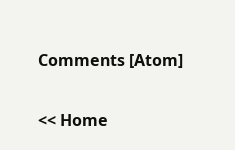Comments [Atom]

<< Home